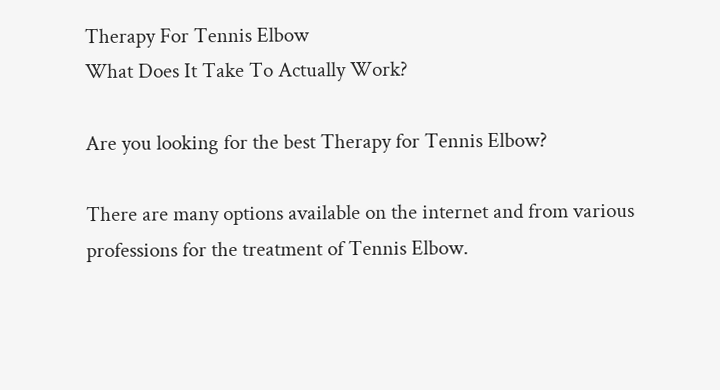Therapy For Tennis Elbow
What Does It Take To Actually Work?

Are you looking for the best Therapy for Tennis Elbow?

There are many options available on the internet and from various professions for the treatment of Tennis Elbow.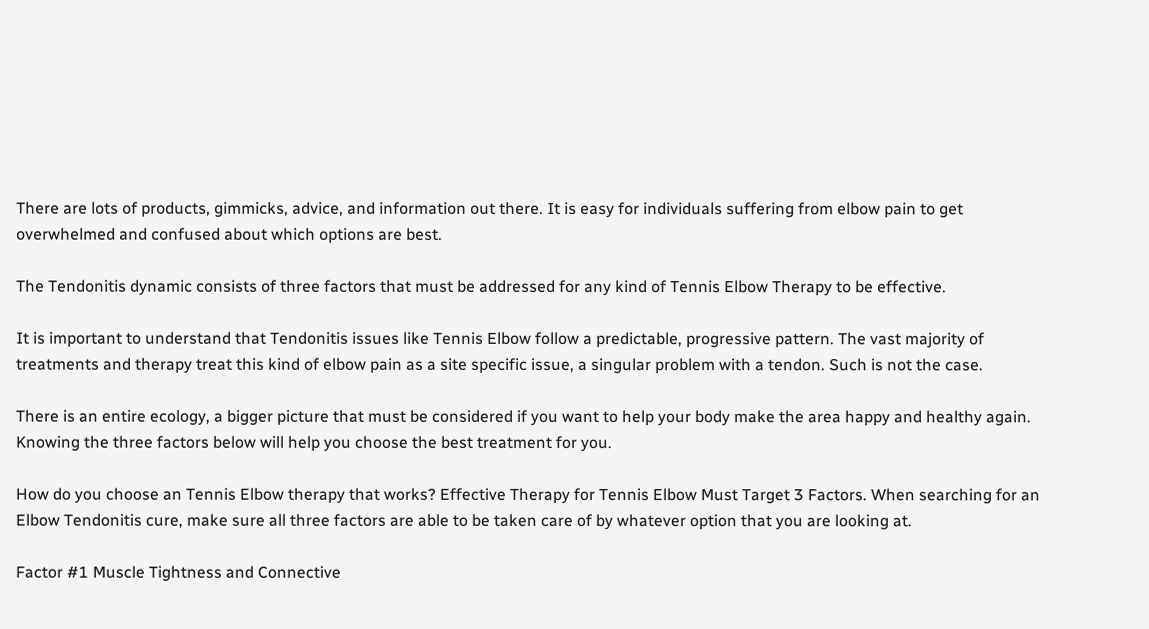There are lots of products, gimmicks, advice, and information out there. It is easy for individuals suffering from elbow pain to get overwhelmed and confused about which options are best.

The Tendonitis dynamic consists of three factors that must be addressed for any kind of Tennis Elbow Therapy to be effective.

It is important to understand that Tendonitis issues like Tennis Elbow follow a predictable, progressive pattern. The vast majority of treatments and therapy treat this kind of elbow pain as a site specific issue, a singular problem with a tendon. Such is not the case.

There is an entire ecology, a bigger picture that must be considered if you want to help your body make the area happy and healthy again. Knowing the three factors below will help you choose the best treatment for you.

How do you choose an Tennis Elbow therapy that works? Effective Therapy for Tennis Elbow Must Target 3 Factors. When searching for an Elbow Tendonitis cure, make sure all three factors are able to be taken care of by whatever option that you are looking at.

Factor #1 Muscle Tightness and Connective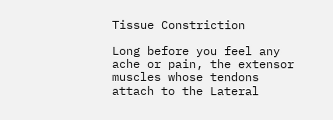Tissue Constriction

Long before you feel any ache or pain, the extensor muscles whose tendons attach to the Lateral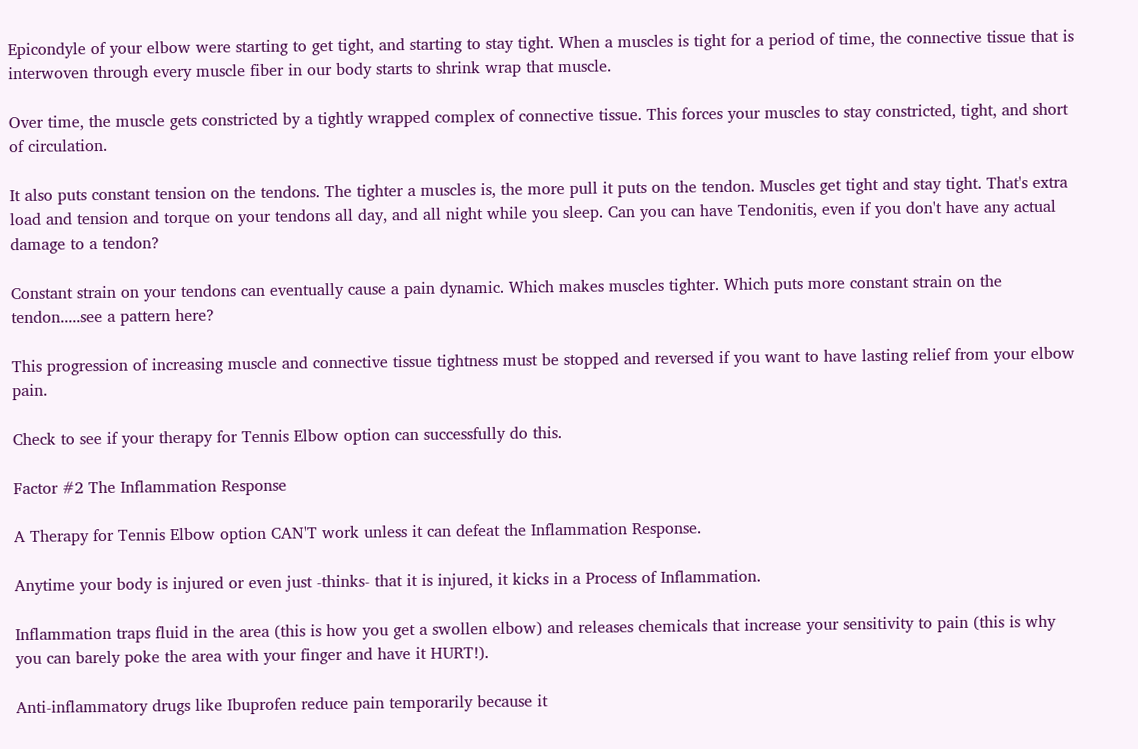Epicondyle of your elbow were starting to get tight, and starting to stay tight. When a muscles is tight for a period of time, the connective tissue that is interwoven through every muscle fiber in our body starts to shrink wrap that muscle.

Over time, the muscle gets constricted by a tightly wrapped complex of connective tissue. This forces your muscles to stay constricted, tight, and short of circulation.

It also puts constant tension on the tendons. The tighter a muscles is, the more pull it puts on the tendon. Muscles get tight and stay tight. That's extra load and tension and torque on your tendons all day, and all night while you sleep. Can you can have Tendonitis, even if you don't have any actual damage to a tendon?

Constant strain on your tendons can eventually cause a pain dynamic. Which makes muscles tighter. Which puts more constant strain on the tendon.....see a pattern here?

This progression of increasing muscle and connective tissue tightness must be stopped and reversed if you want to have lasting relief from your elbow pain.

Check to see if your therapy for Tennis Elbow option can successfully do this.

Factor #2 The Inflammation Response

A Therapy for Tennis Elbow option CAN'T work unless it can defeat the Inflammation Response.

Anytime your body is injured or even just -thinks- that it is injured, it kicks in a Process of Inflammation.

Inflammation traps fluid in the area (this is how you get a swollen elbow) and releases chemicals that increase your sensitivity to pain (this is why you can barely poke the area with your finger and have it HURT!).

Anti-inflammatory drugs like Ibuprofen reduce pain temporarily because it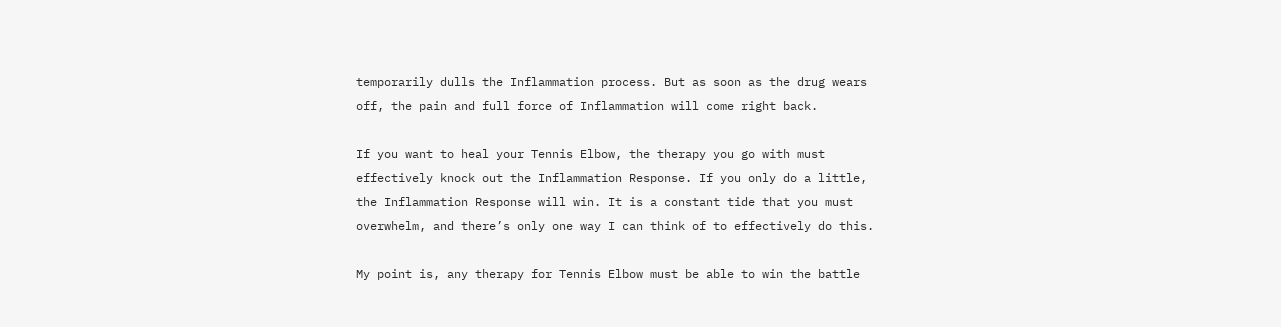temporarily dulls the Inflammation process. But as soon as the drug wears off, the pain and full force of Inflammation will come right back.

If you want to heal your Tennis Elbow, the therapy you go with must effectively knock out the Inflammation Response. If you only do a little, the Inflammation Response will win. It is a constant tide that you must overwhelm, and there’s only one way I can think of to effectively do this.

My point is, any therapy for Tennis Elbow must be able to win the battle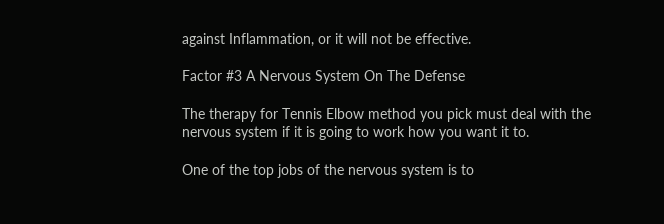against Inflammation, or it will not be effective.

Factor #3 A Nervous System On The Defense

The therapy for Tennis Elbow method you pick must deal with the nervous system if it is going to work how you want it to.

One of the top jobs of the nervous system is to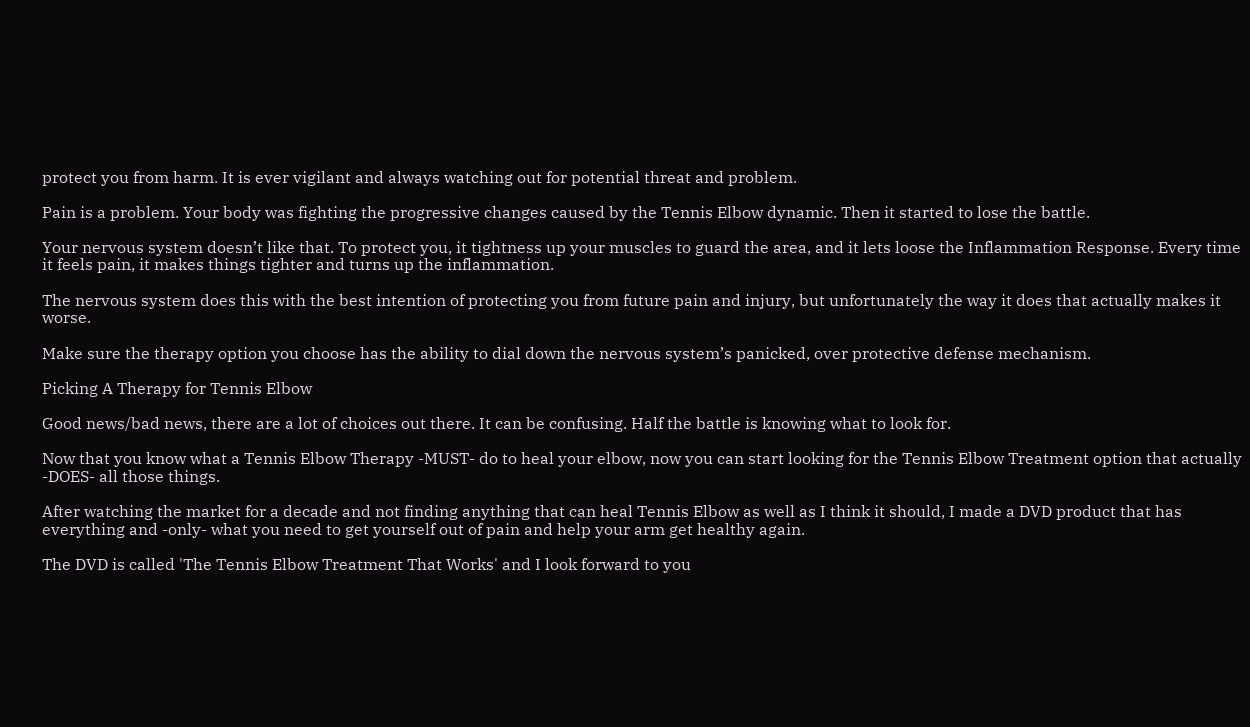protect you from harm. It is ever vigilant and always watching out for potential threat and problem.

Pain is a problem. Your body was fighting the progressive changes caused by the Tennis Elbow dynamic. Then it started to lose the battle.

Your nervous system doesn’t like that. To protect you, it tightness up your muscles to guard the area, and it lets loose the Inflammation Response. Every time it feels pain, it makes things tighter and turns up the inflammation.

The nervous system does this with the best intention of protecting you from future pain and injury, but unfortunately the way it does that actually makes it worse.

Make sure the therapy option you choose has the ability to dial down the nervous system’s panicked, over protective defense mechanism.

Picking A Therapy for Tennis Elbow

Good news/bad news, there are a lot of choices out there. It can be confusing. Half the battle is knowing what to look for.

Now that you know what a Tennis Elbow Therapy -MUST- do to heal your elbow, now you can start looking for the Tennis Elbow Treatment option that actually -DOES- all those things.

After watching the market for a decade and not finding anything that can heal Tennis Elbow as well as I think it should, I made a DVD product that has everything and -only- what you need to get yourself out of pain and help your arm get healthy again.

The DVD is called 'The Tennis Elbow Treatment That Works' and I look forward to you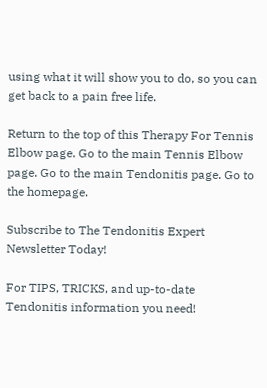using what it will show you to do, so you can get back to a pain free life.

Return to the top of this Therapy For Tennis Elbow page. Go to the main Tennis Elbow page. Go to the main Tendonitis page. Go to the homepage.

Subscribe to The Tendonitis Expert Newsletter Today!

For TIPS, TRICKS, and up-to-date Tendonitis information you need!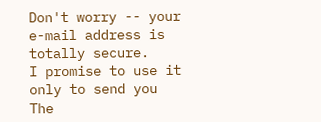Don't worry -- your e-mail address is totally secure.
I promise to use it only to send you The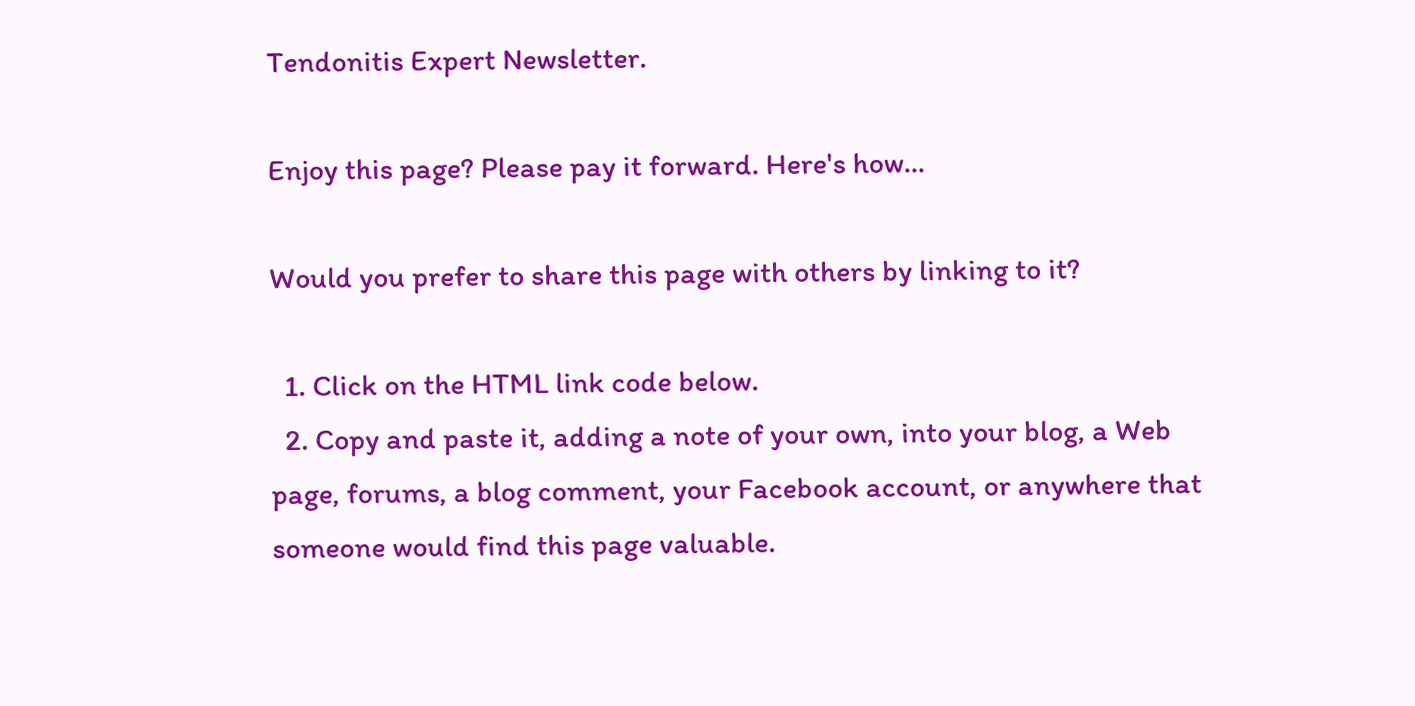Tendonitis Expert Newsletter.

Enjoy this page? Please pay it forward. Here's how...

Would you prefer to share this page with others by linking to it?

  1. Click on the HTML link code below.
  2. Copy and paste it, adding a note of your own, into your blog, a Web page, forums, a blog comment, your Facebook account, or anywhere that someone would find this page valuable.